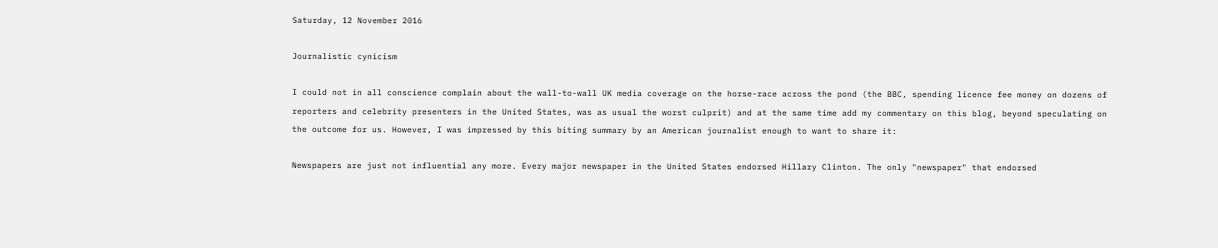Saturday, 12 November 2016

Journalistic cynicism

I could not in all conscience complain about the wall-to-wall UK media coverage on the horse-race across the pond (the BBC, spending licence fee money on dozens of reporters and celebrity presenters in the United States, was as usual the worst culprit) and at the same time add my commentary on this blog, beyond speculating on the outcome for us. However, I was impressed by this biting summary by an American journalist enough to want to share it:

Newspapers are just not influential any more. Every major newspaper in the United States endorsed Hillary Clinton. The only "newspaper" that endorsed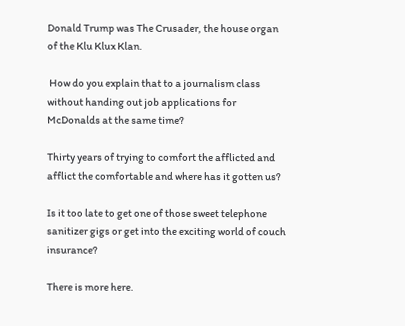Donald Trump was The Crusader, the house organ of the Klu Klux Klan.

 How do you explain that to a journalism class without handing out job applications for McDonalds at the same time?

Thirty years of trying to comfort the afflicted and afflict the comfortable and where has it gotten us?

Is it too late to get one of those sweet telephone sanitizer gigs or get into the exciting world of couch insurance?

There is more here.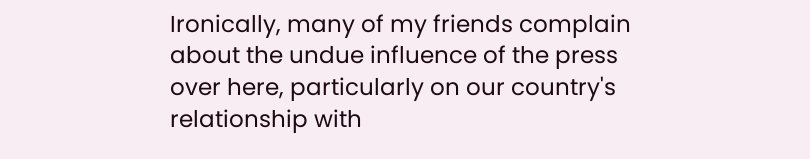Ironically, many of my friends complain about the undue influence of the press over here, particularly on our country's relationship with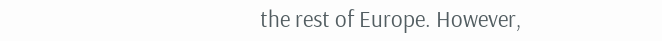the rest of Europe. However,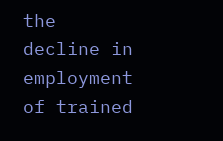the decline in employment of trained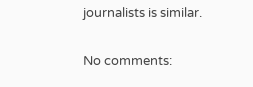journalists is similar.

No comments: